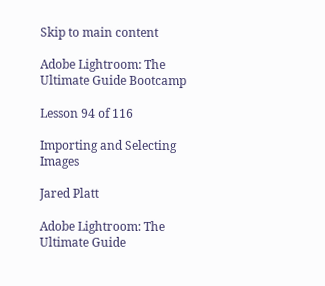Skip to main content

Adobe Lightroom: The Ultimate Guide Bootcamp

Lesson 94 of 116

Importing and Selecting Images

Jared Platt

Adobe Lightroom: The Ultimate Guide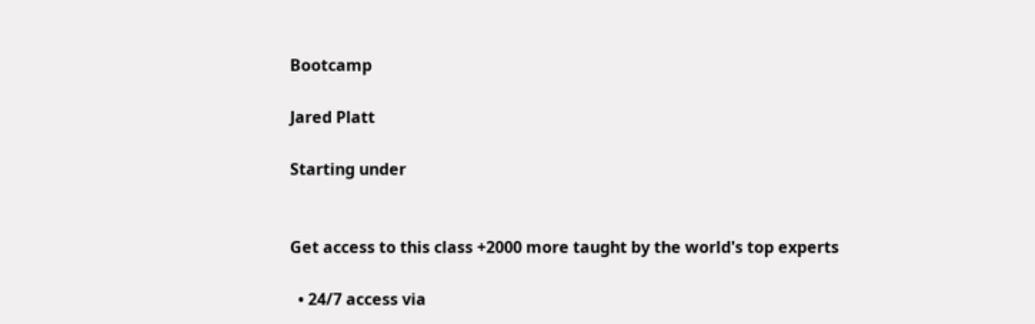Bootcamp

Jared Platt

Starting under


Get access to this class +2000 more taught by the world's top experts

  • 24/7 access via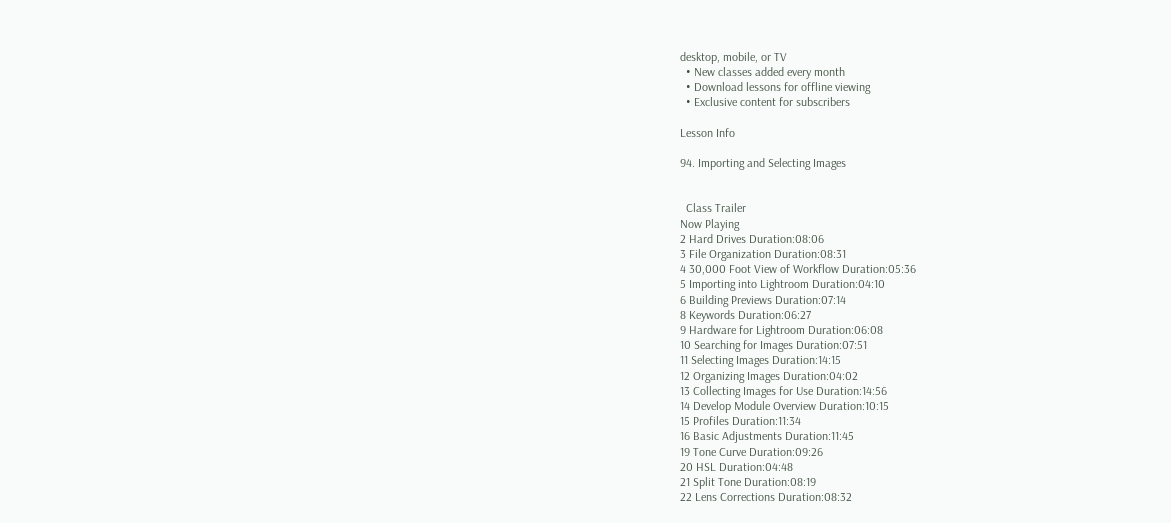desktop, mobile, or TV
  • New classes added every month
  • Download lessons for offline viewing
  • Exclusive content for subscribers

Lesson Info

94. Importing and Selecting Images


  Class Trailer
Now Playing
2 Hard Drives Duration:08:06
3 File Organization Duration:08:31
4 30,000 Foot View of Workflow Duration:05:36
5 Importing into Lightroom Duration:04:10
6 Building Previews Duration:07:14
8 Keywords Duration:06:27
9 Hardware for Lightroom Duration:06:08
10 Searching for Images Duration:07:51
11 Selecting Images Duration:14:15
12 Organizing Images Duration:04:02
13 Collecting Images for Use Duration:14:56
14 Develop Module Overview Duration:10:15
15 Profiles Duration:11:34
16 Basic Adjustments Duration:11:45
19 Tone Curve Duration:09:26
20 HSL Duration:04:48
21 Split Tone Duration:08:19
22 Lens Corrections Duration:08:32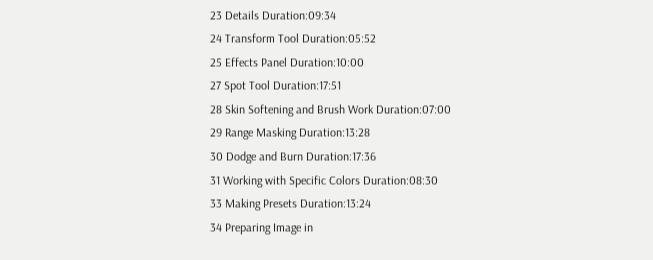23 Details Duration:09:34
24 Transform Tool Duration:05:52
25 Effects Panel Duration:10:00
27 Spot Tool Duration:17:51
28 Skin Softening and Brush Work Duration:07:00
29 Range Masking Duration:13:28
30 Dodge and Burn Duration:17:36
31 Working with Specific Colors Duration:08:30
33 Making Presets Duration:13:24
34 Preparing Image in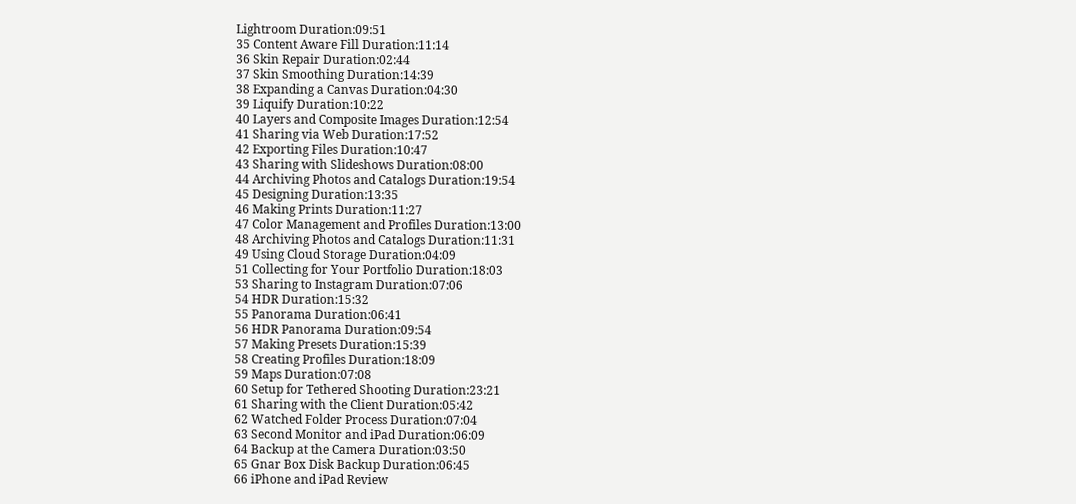Lightroom Duration:09:51
35 Content Aware Fill Duration:11:14
36 Skin Repair Duration:02:44
37 Skin Smoothing Duration:14:39
38 Expanding a Canvas Duration:04:30
39 Liquify Duration:10:22
40 Layers and Composite Images Duration:12:54
41 Sharing via Web Duration:17:52
42 Exporting Files Duration:10:47
43 Sharing with Slideshows Duration:08:00
44 Archiving Photos and Catalogs Duration:19:54
45 Designing Duration:13:35
46 Making Prints Duration:11:27
47 Color Management and Profiles Duration:13:00
48 Archiving Photos and Catalogs Duration:11:31
49 Using Cloud Storage Duration:04:09
51 Collecting for Your Portfolio Duration:18:03
53 Sharing to Instagram Duration:07:06
54 HDR Duration:15:32
55 Panorama Duration:06:41
56 HDR Panorama Duration:09:54
57 Making Presets Duration:15:39
58 Creating Profiles Duration:18:09
59 Maps Duration:07:08
60 Setup for Tethered Shooting Duration:23:21
61 Sharing with the Client Duration:05:42
62 Watched Folder Process Duration:07:04
63 Second Monitor and iPad Duration:06:09
64 Backup at the Camera Duration:03:50
65 Gnar Box Disk Backup Duration:06:45
66 iPhone and iPad Review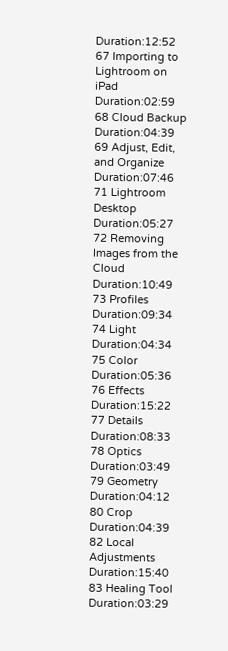Duration:12:52
67 Importing to Lightroom on iPad Duration:02:59
68 Cloud Backup Duration:04:39
69 Adjust, Edit, and Organize Duration:07:46
71 Lightroom Desktop Duration:05:27
72 Removing Images from the Cloud Duration:10:49
73 Profiles Duration:09:34
74 Light Duration:04:34
75 Color Duration:05:36
76 Effects Duration:15:22
77 Details Duration:08:33
78 Optics Duration:03:49
79 Geometry Duration:04:12
80 Crop Duration:04:39
82 Local Adjustments Duration:15:40
83 Healing Tool Duration:03:29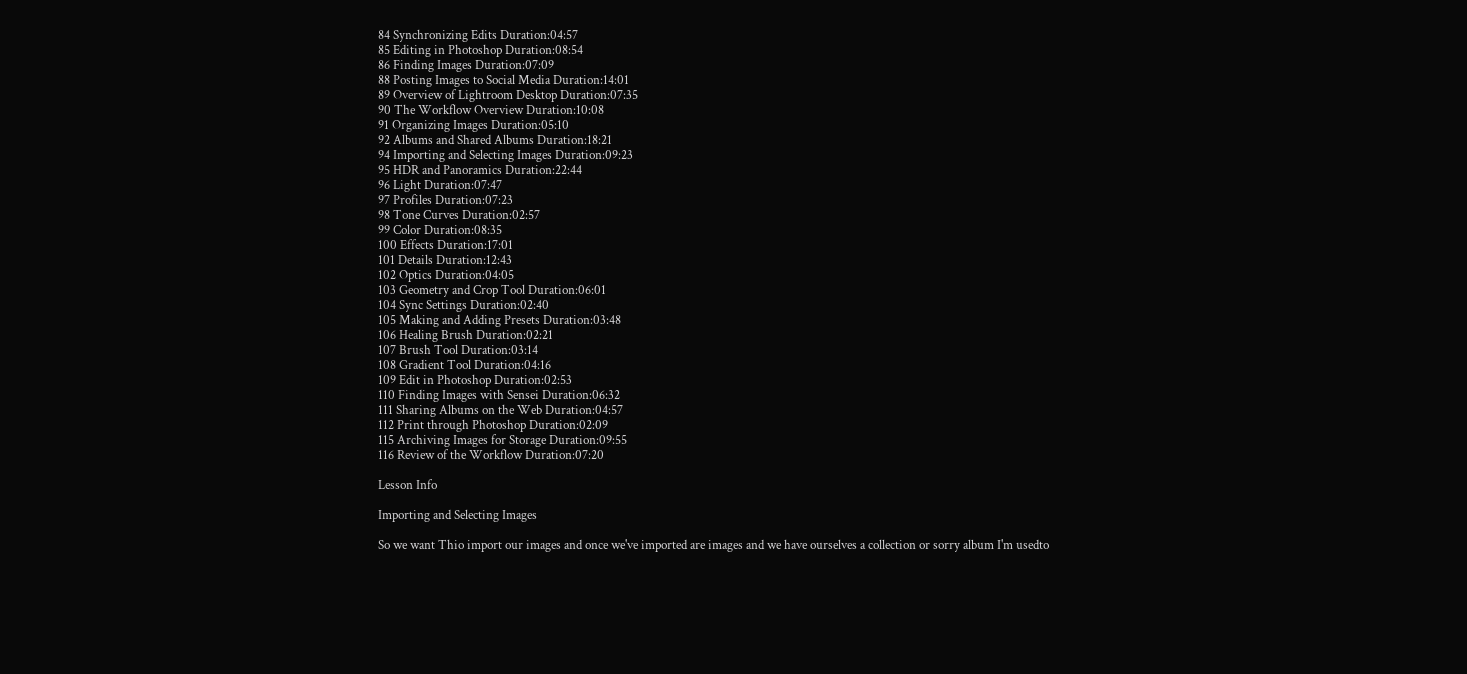84 Synchronizing Edits Duration:04:57
85 Editing in Photoshop Duration:08:54
86 Finding Images Duration:07:09
88 Posting Images to Social Media Duration:14:01
89 Overview of Lightroom Desktop Duration:07:35
90 The Workflow Overview Duration:10:08
91 Organizing Images Duration:05:10
92 Albums and Shared Albums Duration:18:21
94 Importing and Selecting Images Duration:09:23
95 HDR and Panoramics Duration:22:44
96 Light Duration:07:47
97 Profiles Duration:07:23
98 Tone Curves Duration:02:57
99 Color Duration:08:35
100 Effects Duration:17:01
101 Details Duration:12:43
102 Optics Duration:04:05
103 Geometry and Crop Tool Duration:06:01
104 Sync Settings Duration:02:40
105 Making and Adding Presets Duration:03:48
106 Healing Brush Duration:02:21
107 Brush Tool Duration:03:14
108 Gradient Tool Duration:04:16
109 Edit in Photoshop Duration:02:53
110 Finding Images with Sensei Duration:06:32
111 Sharing Albums on the Web Duration:04:57
112 Print through Photoshop Duration:02:09
115 Archiving Images for Storage Duration:09:55
116 Review of the Workflow Duration:07:20

Lesson Info

Importing and Selecting Images

So we want Thio import our images and once we've imported are images and we have ourselves a collection or sorry album I'm usedto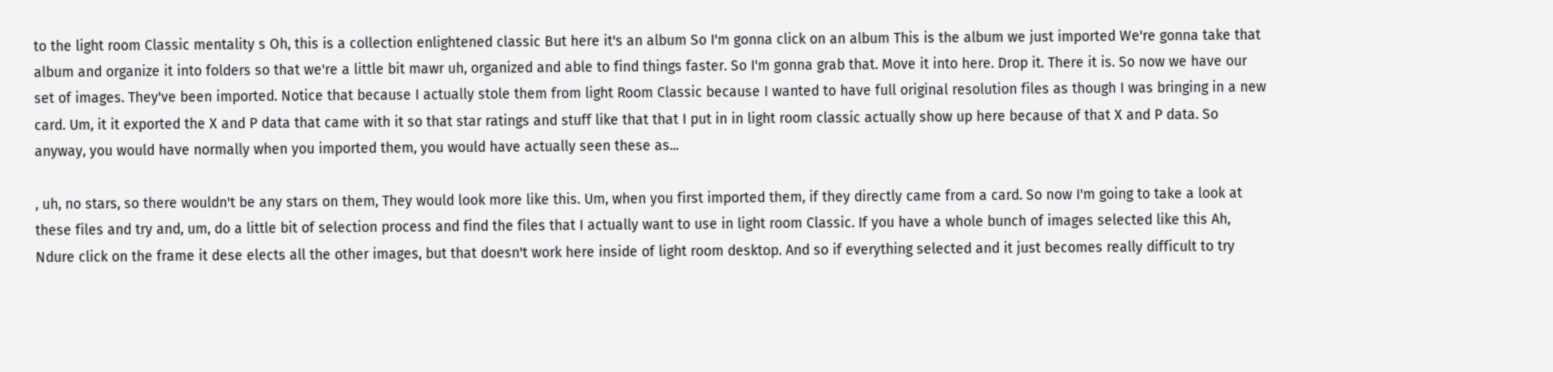to the light room Classic mentality s Oh, this is a collection enlightened classic But here it's an album So I'm gonna click on an album This is the album we just imported We're gonna take that album and organize it into folders so that we're a little bit mawr uh, organized and able to find things faster. So I'm gonna grab that. Move it into here. Drop it. There it is. So now we have our set of images. They've been imported. Notice that because I actually stole them from light Room Classic because I wanted to have full original resolution files as though I was bringing in a new card. Um, it it exported the X and P data that came with it so that star ratings and stuff like that that I put in in light room classic actually show up here because of that X and P data. So anyway, you would have normally when you imported them, you would have actually seen these as...

, uh, no stars, so there wouldn't be any stars on them, They would look more like this. Um, when you first imported them, if they directly came from a card. So now I'm going to take a look at these files and try and, um, do a little bit of selection process and find the files that I actually want to use in light room Classic. If you have a whole bunch of images selected like this Ah, Ndure click on the frame it dese elects all the other images, but that doesn't work here inside of light room desktop. And so if everything selected and it just becomes really difficult to try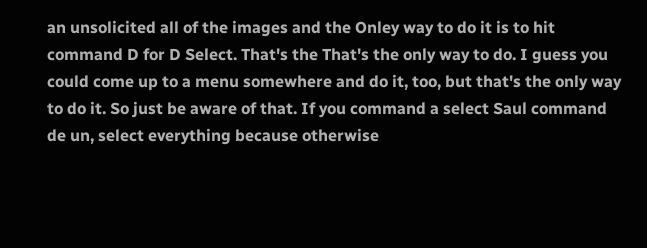an unsolicited all of the images and the Onley way to do it is to hit command D for D Select. That's the That's the only way to do. I guess you could come up to a menu somewhere and do it, too, but that's the only way to do it. So just be aware of that. If you command a select Saul command de un, select everything because otherwise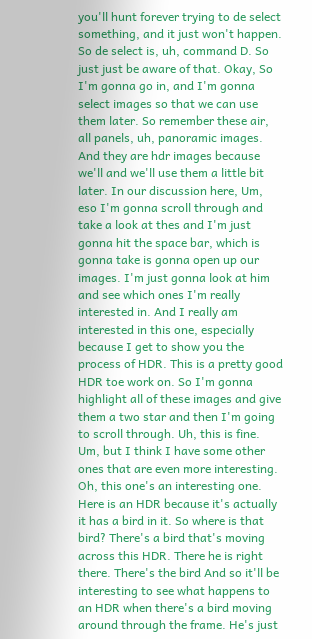you'll hunt forever trying to de select something, and it just won't happen. So de select is, uh, command D. So just just be aware of that. Okay, So I'm gonna go in, and I'm gonna select images so that we can use them later. So remember these air, all panels, uh, panoramic images. And they are hdr images because we'll and we'll use them a little bit later. In our discussion here, Um, eso I'm gonna scroll through and take a look at thes and I'm just gonna hit the space bar, which is gonna take is gonna open up our images. I'm just gonna look at him and see which ones I'm really interested in. And I really am interested in this one, especially because I get to show you the process of HDR. This is a pretty good HDR toe work on. So I'm gonna highlight all of these images and give them a two star and then I'm going to scroll through. Uh, this is fine. Um, but I think I have some other ones that are even more interesting. Oh, this one's an interesting one. Here is an HDR because it's actually it has a bird in it. So where is that bird? There's a bird that's moving across this HDR. There he is right there. There's the bird And so it'll be interesting to see what happens to an HDR when there's a bird moving around through the frame. He's just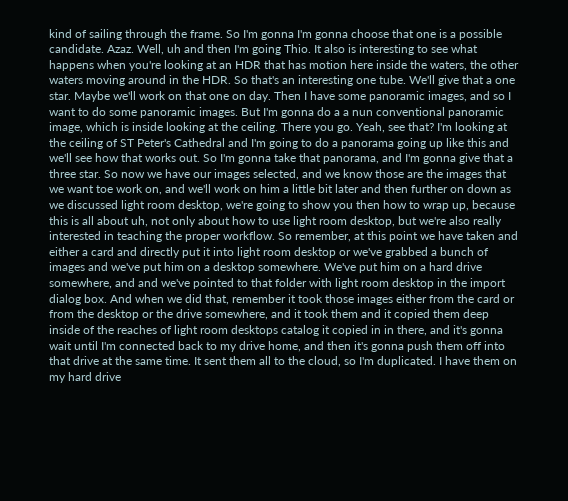kind of sailing through the frame. So I'm gonna I'm gonna choose that one is a possible candidate. Azaz. Well, uh and then I'm going Thio. It also is interesting to see what happens when you're looking at an HDR that has motion here inside the waters, the other waters moving around in the HDR. So that's an interesting one tube. We'll give that a one star. Maybe we'll work on that one on day. Then I have some panoramic images, and so I want to do some panoramic images. But I'm gonna do a a nun conventional panoramic image, which is inside looking at the ceiling. There you go. Yeah, see that? I'm looking at the ceiling of ST Peter's Cathedral and I'm going to do a panorama going up like this and we'll see how that works out. So I'm gonna take that panorama, and I'm gonna give that a three star. So now we have our images selected, and we know those are the images that we want toe work on, and we'll work on him a little bit later and then further on down as we discussed light room desktop, we're going to show you then how to wrap up, because this is all about uh, not only about how to use light room desktop, but we're also really interested in teaching the proper workflow. So remember, at this point we have taken and either a card and directly put it into light room desktop or we've grabbed a bunch of images and we've put him on a desktop somewhere. We've put him on a hard drive somewhere, and and we've pointed to that folder with light room desktop in the import dialog box. And when we did that, remember it took those images either from the card or from the desktop or the drive somewhere, and it took them and it copied them deep inside of the reaches of light room desktops catalog it copied in in there, and it's gonna wait until I'm connected back to my drive home, and then it's gonna push them off into that drive at the same time. It sent them all to the cloud, so I'm duplicated. I have them on my hard drive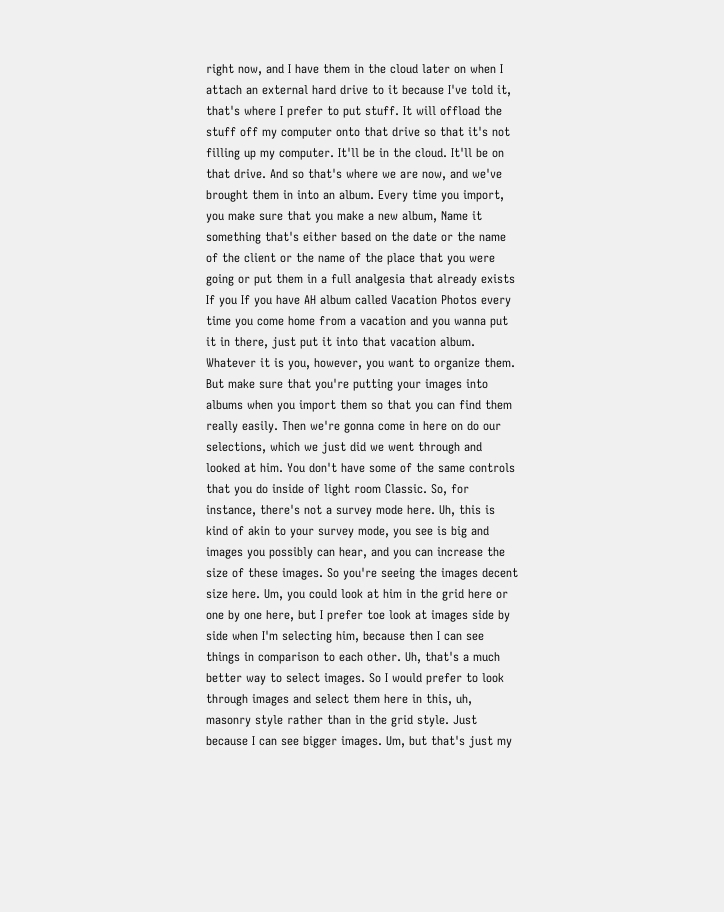right now, and I have them in the cloud later on when I attach an external hard drive to it because I've told it, that's where I prefer to put stuff. It will offload the stuff off my computer onto that drive so that it's not filling up my computer. It'll be in the cloud. It'll be on that drive. And so that's where we are now, and we've brought them in into an album. Every time you import, you make sure that you make a new album, Name it something that's either based on the date or the name of the client or the name of the place that you were going or put them in a full analgesia that already exists If you If you have AH album called Vacation Photos every time you come home from a vacation and you wanna put it in there, just put it into that vacation album. Whatever it is you, however, you want to organize them. But make sure that you're putting your images into albums when you import them so that you can find them really easily. Then we're gonna come in here on do our selections, which we just did we went through and looked at him. You don't have some of the same controls that you do inside of light room Classic. So, for instance, there's not a survey mode here. Uh, this is kind of akin to your survey mode, you see is big and images you possibly can hear, and you can increase the size of these images. So you're seeing the images decent size here. Um, you could look at him in the grid here or one by one here, but I prefer toe look at images side by side when I'm selecting him, because then I can see things in comparison to each other. Uh, that's a much better way to select images. So I would prefer to look through images and select them here in this, uh, masonry style rather than in the grid style. Just because I can see bigger images. Um, but that's just my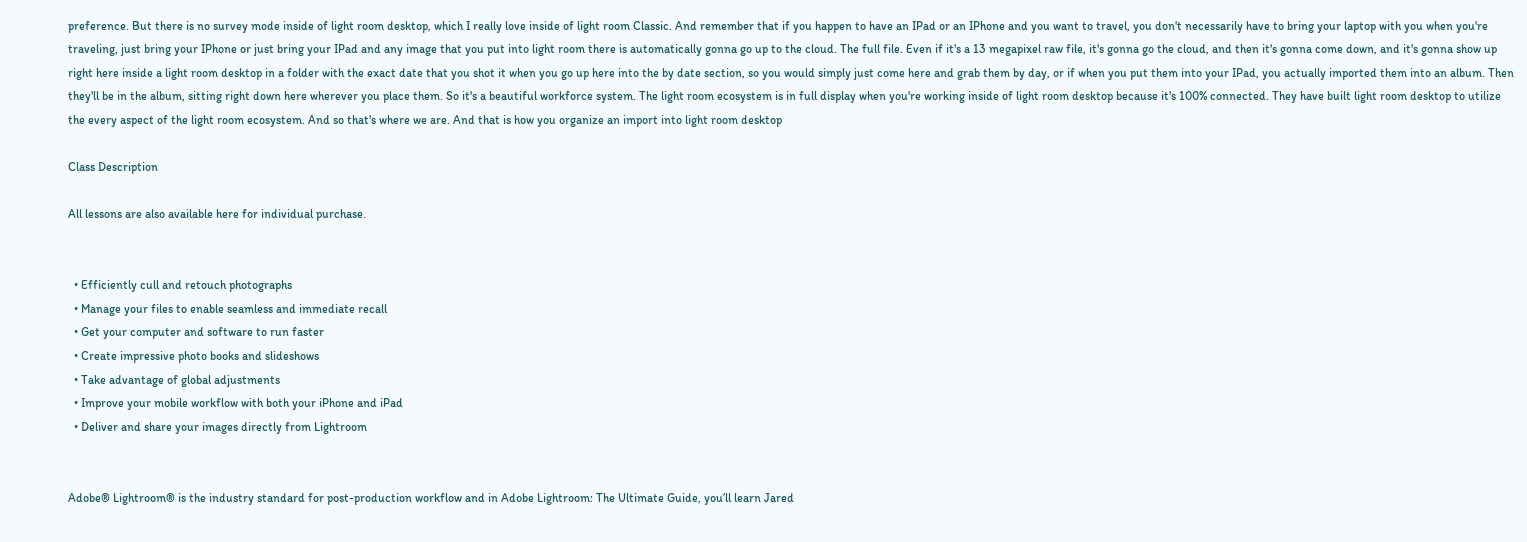preference. But there is no survey mode inside of light room desktop, which I really love inside of light room Classic. And remember that if you happen to have an IPad or an IPhone and you want to travel, you don't necessarily have to bring your laptop with you when you're traveling, just bring your IPhone or just bring your IPad and any image that you put into light room there is automatically gonna go up to the cloud. The full file. Even if it's a 13 megapixel raw file, it's gonna go the cloud, and then it's gonna come down, and it's gonna show up right here inside a light room desktop in a folder with the exact date that you shot it when you go up here into the by date section, so you would simply just come here and grab them by day, or if when you put them into your IPad, you actually imported them into an album. Then they'll be in the album, sitting right down here wherever you place them. So it's a beautiful workforce system. The light room ecosystem is in full display when you're working inside of light room desktop because it's 100% connected. They have built light room desktop to utilize the every aspect of the light room ecosystem. And so that's where we are. And that is how you organize an import into light room desktop

Class Description

All lessons are also available here for individual purchase.


  • Efficiently cull and retouch photographs
  • Manage your files to enable seamless and immediate recall
  • Get your computer and software to run faster
  • Create impressive photo books and slideshows
  • Take advantage of global adjustments
  • Improve your mobile workflow with both your iPhone and iPad
  • Deliver and share your images directly from Lightroom


Adobe® Lightroom® is the industry standard for post-production workflow and in Adobe Lightroom: The Ultimate Guide, you’ll learn Jared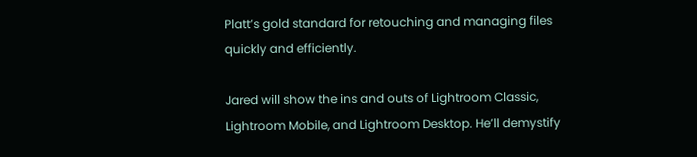Platt’s gold standard for retouching and managing files quickly and efficiently.

Jared will show the ins and outs of Lightroom Classic, Lightroom Mobile, and Lightroom Desktop. He’ll demystify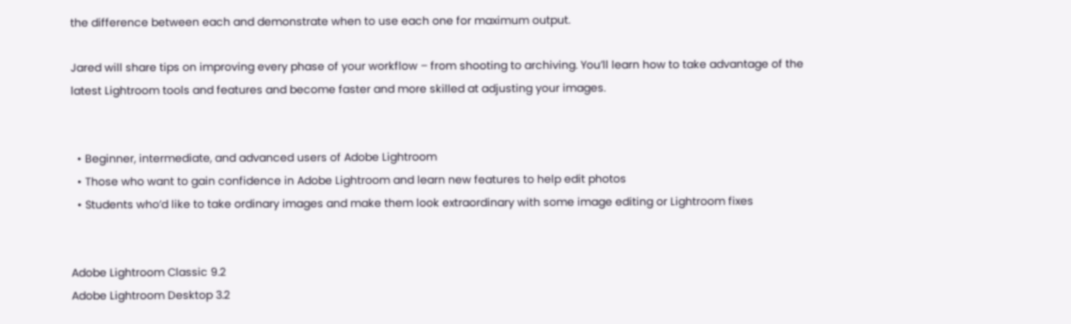the difference between each and demonstrate when to use each one for maximum output.

Jared will share tips on improving every phase of your workflow – from shooting to archiving. You’ll learn how to take advantage of the latest Lightroom tools and features and become faster and more skilled at adjusting your images.


  • Beginner, intermediate, and advanced users of Adobe Lightroom
  • Those who want to gain confidence in Adobe Lightroom and learn new features to help edit photos
  • Students who’d like to take ordinary images and make them look extraordinary with some image editing or Lightroom fixes


Adobe Lightroom Classic 9.2
Adobe Lightroom Desktop 3.2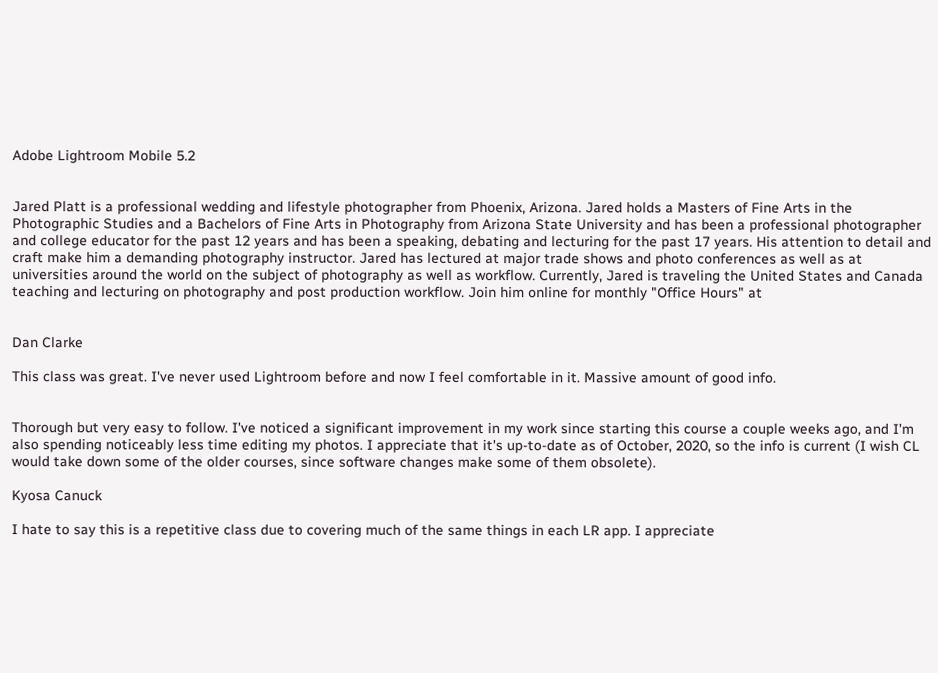Adobe Lightroom Mobile 5.2


Jared Platt is a professional wedding and lifestyle photographer from Phoenix, Arizona. Jared holds a Masters of Fine Arts in the Photographic Studies and a Bachelors of Fine Arts in Photography from Arizona State University and has been a professional photographer and college educator for the past 12 years and has been a speaking, debating and lecturing for the past 17 years. His attention to detail and craft make him a demanding photography instructor. Jared has lectured at major trade shows and photo conferences as well as at universities around the world on the subject of photography as well as workflow. Currently, Jared is traveling the United States and Canada teaching and lecturing on photography and post production workflow. Join him online for monthly "Office Hours" at


Dan Clarke

This class was great. I've never used Lightroom before and now I feel comfortable in it. Massive amount of good info.


Thorough but very easy to follow. I've noticed a significant improvement in my work since starting this course a couple weeks ago, and I'm also spending noticeably less time editing my photos. I appreciate that it's up-to-date as of October, 2020, so the info is current (I wish CL would take down some of the older courses, since software changes make some of them obsolete).

Kyosa Canuck

I hate to say this is a repetitive class due to covering much of the same things in each LR app. I appreciate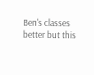Ben's classes better but this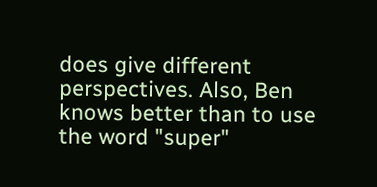does give different perspectives. Also, Ben knows better than to use the word "super"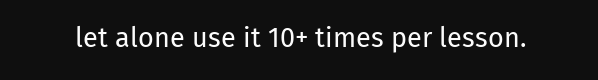let alone use it 10+ times per lesson.